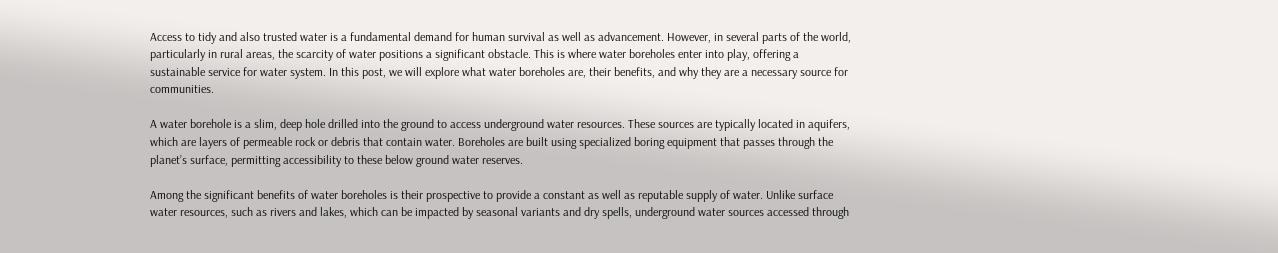Access to tidy and also trusted water is a fundamental demand for human survival as well as advancement. However, in several parts of the world, particularly in rural areas, the scarcity of water positions a significant obstacle. This is where water boreholes enter into play, offering a sustainable service for water system. In this post, we will explore what water boreholes are, their benefits, and why they are a necessary source for communities.

A water borehole is a slim, deep hole drilled into the ground to access underground water resources. These sources are typically located in aquifers, which are layers of permeable rock or debris that contain water. Boreholes are built using specialized boring equipment that passes through the planet’s surface, permitting accessibility to these below ground water reserves.

Among the significant benefits of water boreholes is their prospective to provide a constant as well as reputable supply of water. Unlike surface water resources, such as rivers and lakes, which can be impacted by seasonal variants and dry spells, underground water sources accessed through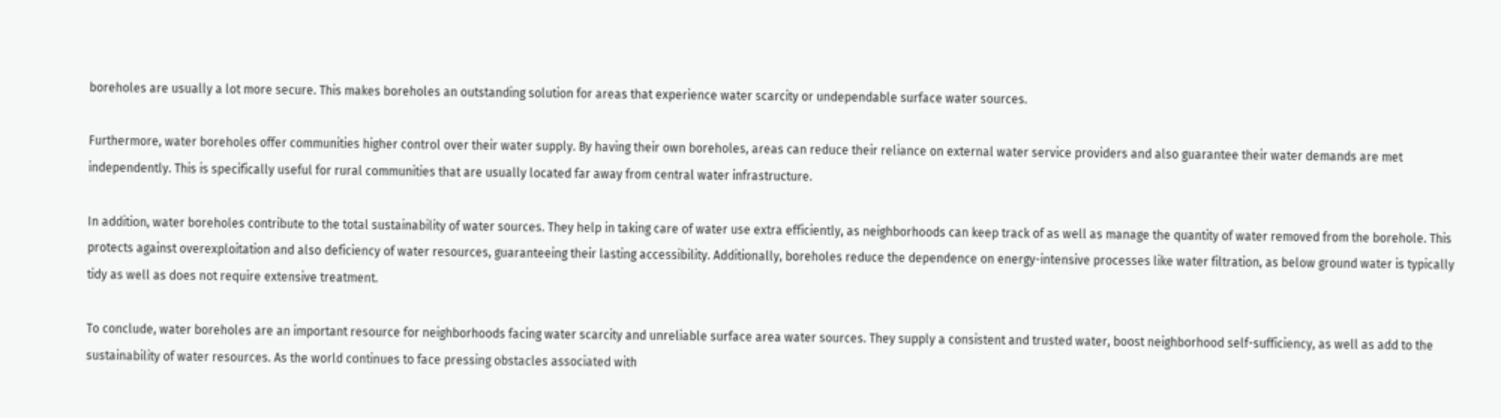boreholes are usually a lot more secure. This makes boreholes an outstanding solution for areas that experience water scarcity or undependable surface water sources.

Furthermore, water boreholes offer communities higher control over their water supply. By having their own boreholes, areas can reduce their reliance on external water service providers and also guarantee their water demands are met independently. This is specifically useful for rural communities that are usually located far away from central water infrastructure.

In addition, water boreholes contribute to the total sustainability of water sources. They help in taking care of water use extra efficiently, as neighborhoods can keep track of as well as manage the quantity of water removed from the borehole. This protects against overexploitation and also deficiency of water resources, guaranteeing their lasting accessibility. Additionally, boreholes reduce the dependence on energy-intensive processes like water filtration, as below ground water is typically tidy as well as does not require extensive treatment.

To conclude, water boreholes are an important resource for neighborhoods facing water scarcity and unreliable surface area water sources. They supply a consistent and trusted water, boost neighborhood self-sufficiency, as well as add to the sustainability of water resources. As the world continues to face pressing obstacles associated with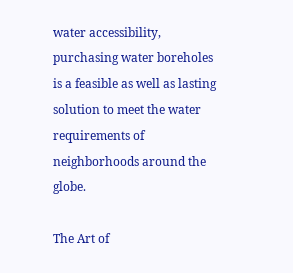water accessibility, purchasing water boreholes is a feasible as well as lasting solution to meet the water requirements of neighborhoods around the globe.

The Art of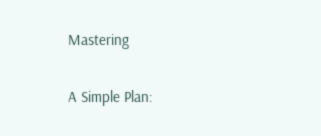Mastering

A Simple Plan: